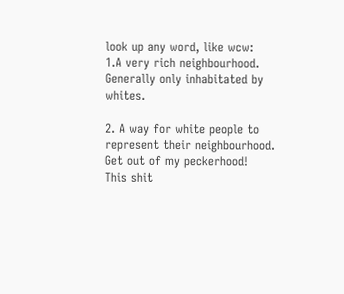look up any word, like wcw:
1.A very rich neighbourhood. Generally only inhabitated by whites.

2. A way for white people to represent their neighbourhood.
Get out of my peckerhood!
This shit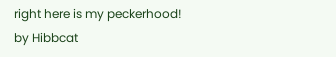right here is my peckerhood!
by Hibbcat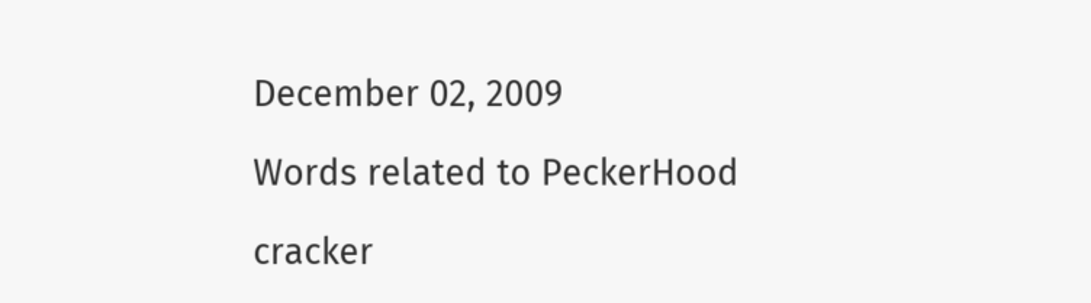December 02, 2009

Words related to PeckerHood

cracker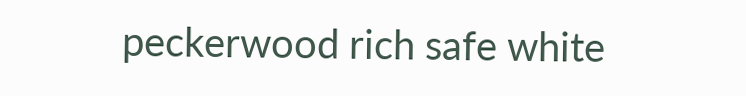peckerwood rich safe white